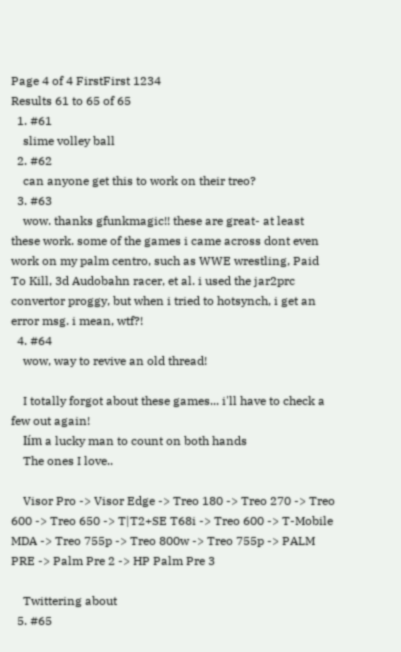Page 4 of 4 FirstFirst 1234
Results 61 to 65 of 65
  1. #61
    slime volley ball
  2. #62
    can anyone get this to work on their treo?
  3. #63
    wow. thanks gfunkmagic!! these are great- at least these work. some of the games i came across dont even work on my palm centro, such as WWE wrestling, Paid To Kill, 3d Audobahn racer, et al. i used the jar2prc convertor proggy, but when i tried to hotsynch, i get an error msg. i mean, wtf?!
  4. #64
    wow, way to revive an old thread!

    I totally forgot about these games... i'll have to check a few out again!
    Iím a lucky man to count on both hands
    The ones I love..

    Visor Pro -> Visor Edge -> Treo 180 -> Treo 270 -> Treo 600 -> Treo 650 -> T|T2+SE T68i -> Treo 600 -> T-Mobile MDA -> Treo 755p -> Treo 800w -> Treo 755p -> PALM PRE -> Palm Pre 2 -> HP Palm Pre 3

    Twittering about
  5. #65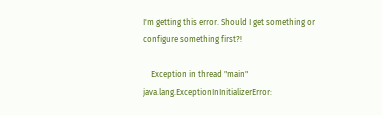I'm getting this error. Should I get something or configure something first?!

    Exception in thread "main" java.lang.ExceptionInInitializerError: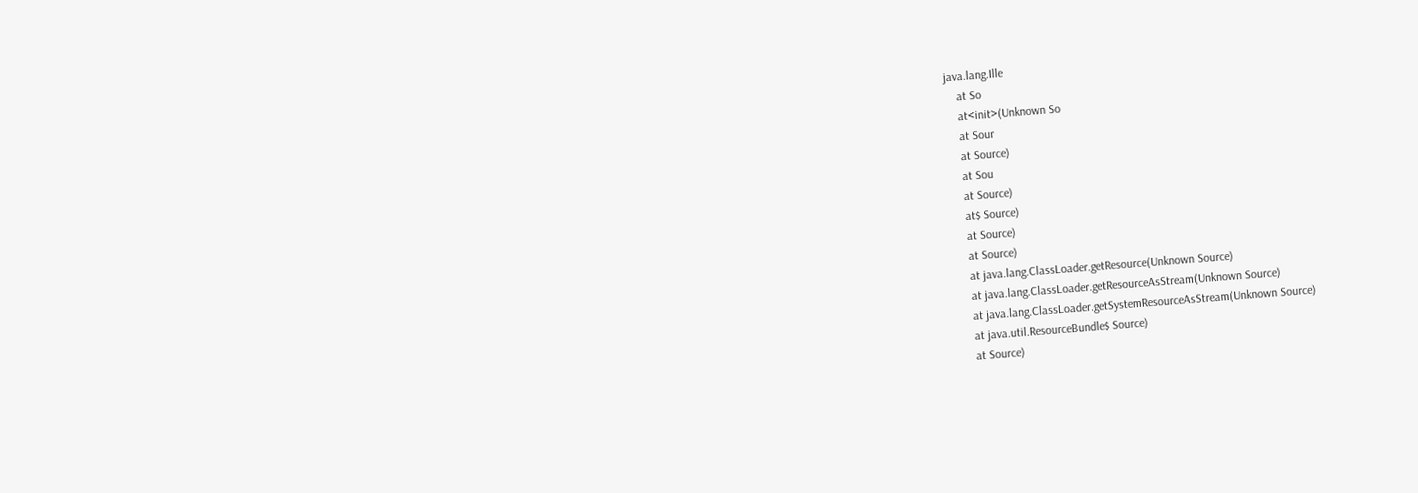java.lang.Ille
    at So
    at<init>(Unknown So
    at Sour
    at Source)
    at Sou
    at Source)
    at$ Source)
    at Source)
    at Source)
    at java.lang.ClassLoader.getResource(Unknown Source)
    at java.lang.ClassLoader.getResourceAsStream(Unknown Source)
    at java.lang.ClassLoader.getSystemResourceAsStream(Unknown Source)
    at java.util.ResourceBundle$ Source)
    at Source)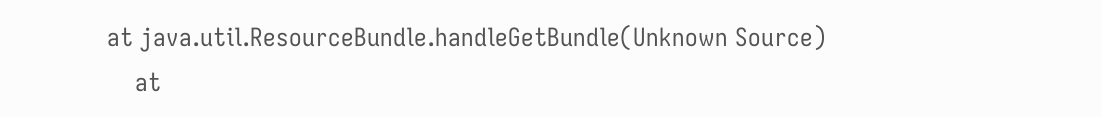at java.util.ResourceBundle.handleGetBundle(Unknown Source)
    at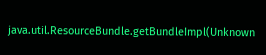java.util.ResourceBundle.getBundleImpl(Unknown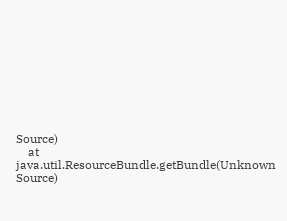Source)
    at java.util.ResourceBundle.getBundle(Unknown Source)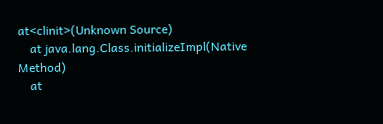at<clinit>(Unknown Source)
    at java.lang.Class.initializeImpl(Native Method)
    at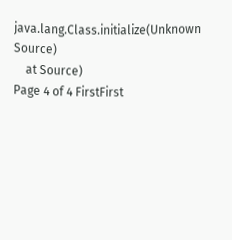java.lang.Class.initialize(Unknown Source)
    at Source)
Page 4 of 4 FirstFirst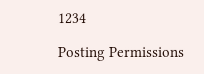1234

Posting Permissions